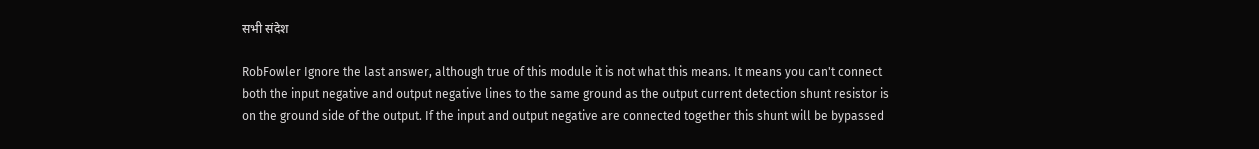सभी संदेश

RobFowler Ignore the last answer, although true of this module it is not what this means. It means you can't connect both the input negative and output negative lines to the same ground as the output current detection shunt resistor is on the ground side of the output. If the input and output negative are connected together this shunt will be bypassed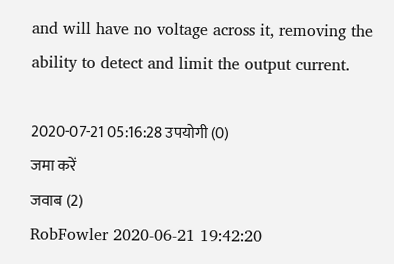and will have no voltage across it, removing the ability to detect and limit the output current.

2020-07-21 05:16:28 उपयोगी (0)
जमा करें
जवाब (2)
RobFowler 2020-06-21 19:42:20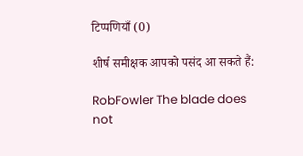टिप्पणियाँ (0)

शीर्ष समीक्षक आपको पसंद आ सकते हैं:

RobFowler The blade does not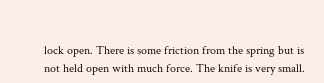lock open. There is some friction from the spring but is not held open with much force. The knife is very small.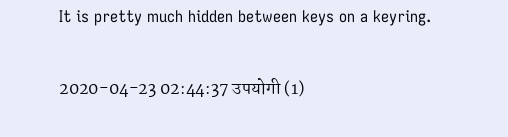It is pretty much hidden between keys on a keyring.

2020-04-23 02:44:37 उपयोगी (1)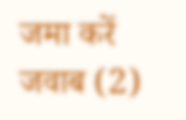जमा करें
जवाब (2)